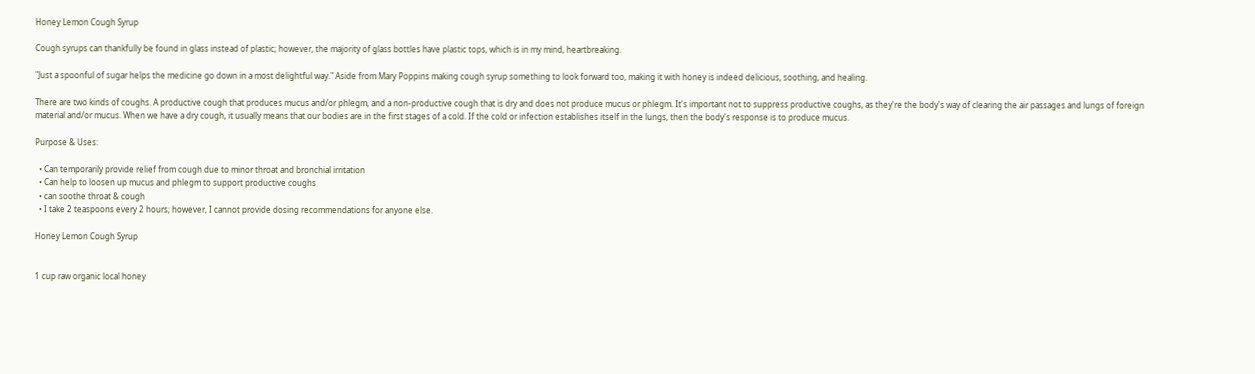Honey Lemon Cough Syrup

Cough syrups can thankfully be found in glass instead of plastic; however, the majority of glass bottles have plastic tops, which is in my mind, heartbreaking.

"Just a spoonful of sugar helps the medicine go down in a most delightful way." Aside from Mary Poppins making cough syrup something to look forward too, making it with honey is indeed delicious, soothing, and healing.

There are two kinds of coughs. A productive cough that produces mucus and/or phlegm, and a non-productive cough that is dry and does not produce mucus or phlegm. It's important not to suppress productive coughs, as they're the body's way of clearing the air passages and lungs of foreign material and/or mucus. When we have a dry cough, it usually means that our bodies are in the first stages of a cold. If the cold or infection establishes itself in the lungs, then the body's response is to produce mucus.

Purpose & Uses:

  • Can temporarily provide relief from cough due to minor throat and bronchial irritation
  • Can help to loosen up mucus and phlegm to support productive coughs
  • can soothe throat & cough
  • I take 2 teaspoons every 2 hours; however, I cannot provide dosing recommendations for anyone else.

Honey Lemon Cough Syrup


1 cup raw organic local honey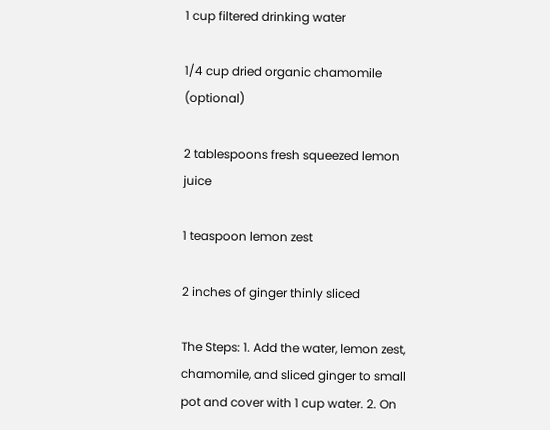1 cup filtered drinking water

1/4 cup dried organic chamomile (optional)

2 tablespoons fresh squeezed lemon juice

1 teaspoon lemon zest

2 inches of ginger thinly sliced

The Steps: 1. Add the water, lemon zest, chamomile, and sliced ginger to small pot and cover with 1 cup water. 2. On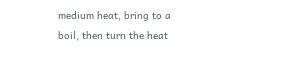medium heat, bring to a boil, then turn the heat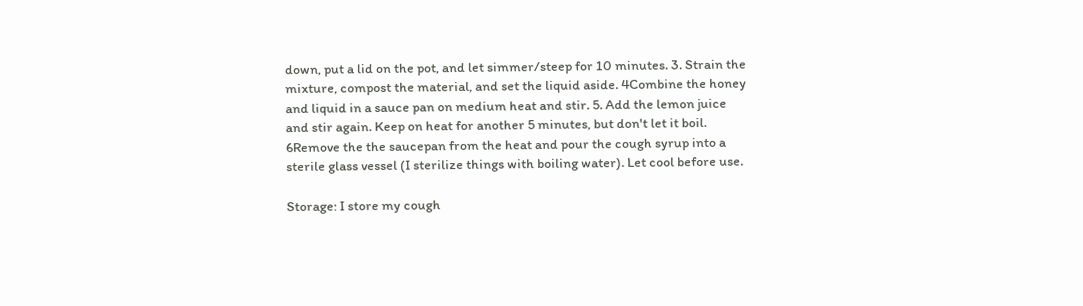down, put a lid on the pot, and let simmer/steep for 10 minutes. 3. Strain the mixture, compost the material, and set the liquid aside. 4Combine the honey and liquid in a sauce pan on medium heat and stir. 5. Add the lemon juice and stir again. Keep on heat for another 5 minutes, but don't let it boil. 6Remove the the saucepan from the heat and pour the cough syrup into a sterile glass vessel (I sterilize things with boiling water). Let cool before use.

Storage: I store my cough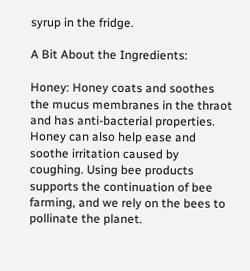syrup in the fridge.

A Bit About the Ingredients:

Honey: Honey coats and soothes the mucus membranes in the thraot and has anti-bacterial properties. Honey can also help ease and soothe irritation caused by coughing. Using bee products supports the continuation of bee farming, and we rely on the bees to pollinate the planet.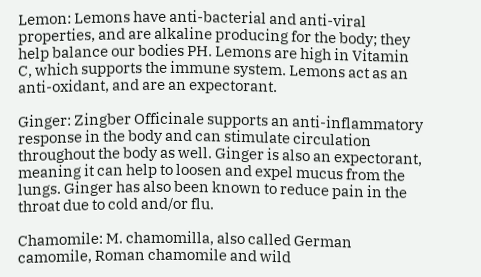Lemon: Lemons have anti-bacterial and anti-viral properties, and are alkaline producing for the body; they help balance our bodies PH. Lemons are high in Vitamin C, which supports the immune system. Lemons act as an anti-oxidant, and are an expectorant.

Ginger: Zingber Officinale supports an anti-inflammatory response in the body and can stimulate circulation throughout the body as well. Ginger is also an expectorant, meaning it can help to loosen and expel mucus from the lungs. Ginger has also been known to reduce pain in the throat due to cold and/or flu.

Chamomile: M. chamomilla, also called German camomile, Roman chamomile and wild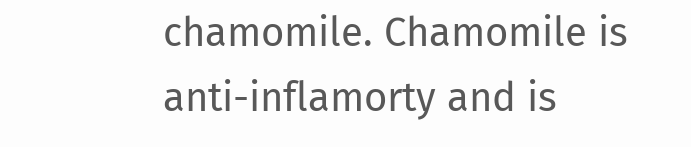chamomile. Chamomile is anti-inflamorty and is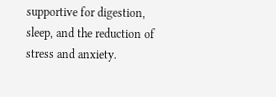supportive for digestion, sleep, and the reduction of stress and anxiety.